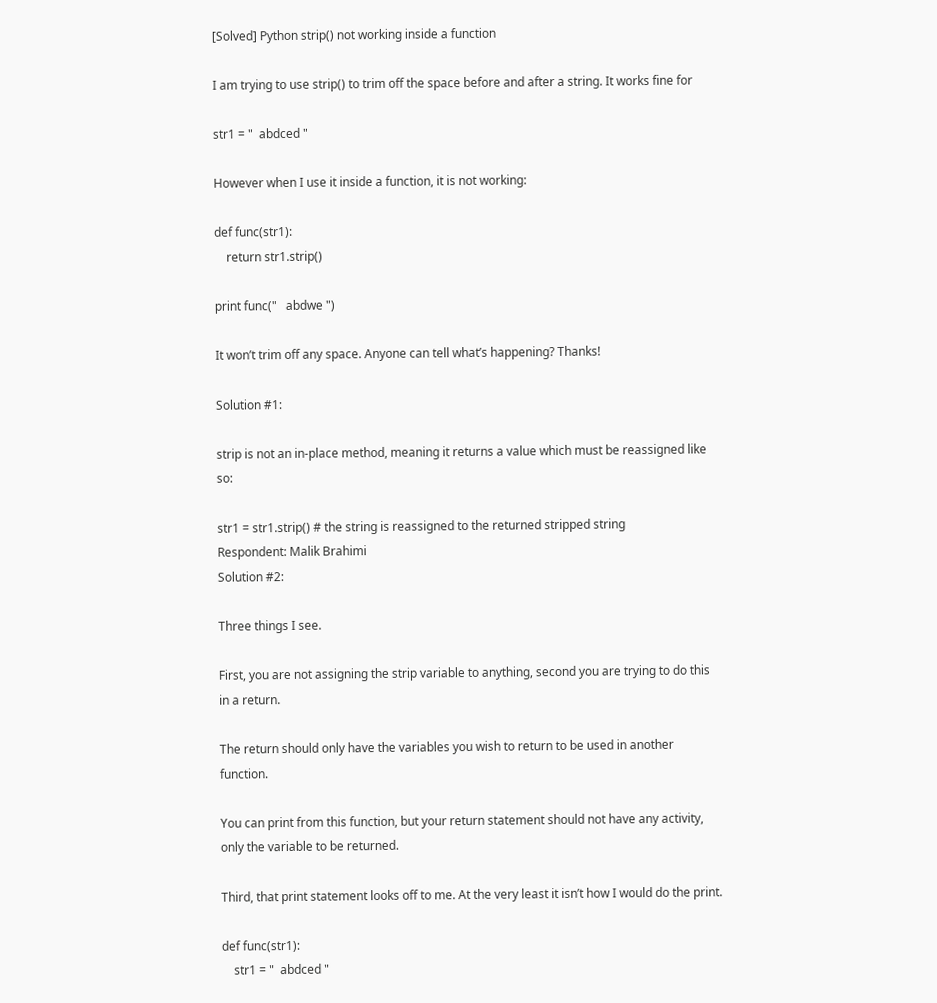[Solved] Python strip() not working inside a function

I am trying to use strip() to trim off the space before and after a string. It works fine for

str1 = "  abdced "

However when I use it inside a function, it is not working:

def func(str1):
    return str1.strip()

print func("   abdwe ")

It won’t trim off any space. Anyone can tell what’s happening? Thanks!

Solution #1:

strip is not an in-place method, meaning it returns a value which must be reassigned like so:

str1 = str1.strip() # the string is reassigned to the returned stripped string
Respondent: Malik Brahimi
Solution #2:

Three things I see.

First, you are not assigning the strip variable to anything, second you are trying to do this in a return.

The return should only have the variables you wish to return to be used in another function.

You can print from this function, but your return statement should not have any activity, only the variable to be returned.

Third, that print statement looks off to me. At the very least it isn’t how I would do the print.

def func(str1):
    str1 = "  abdced "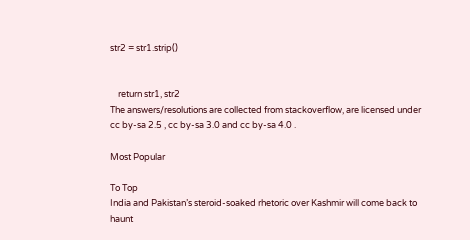str2 = str1.strip()


    return str1, str2
The answers/resolutions are collected from stackoverflow, are licensed under cc by-sa 2.5 , cc by-sa 3.0 and cc by-sa 4.0 .

Most Popular

To Top
India and Pakistan’s steroid-soaked rhetoric over Kashmir will come back to haunt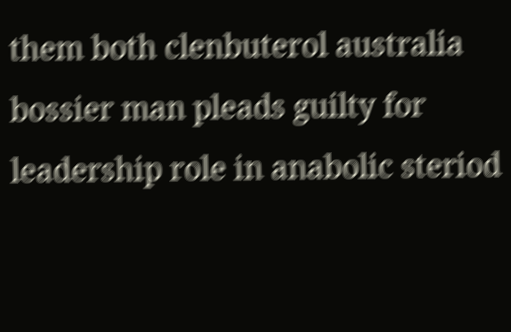them both clenbuterol australia bossier man pleads guilty for leadership role in anabolic steriod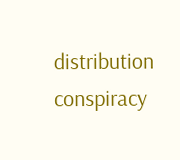distribution conspiracy